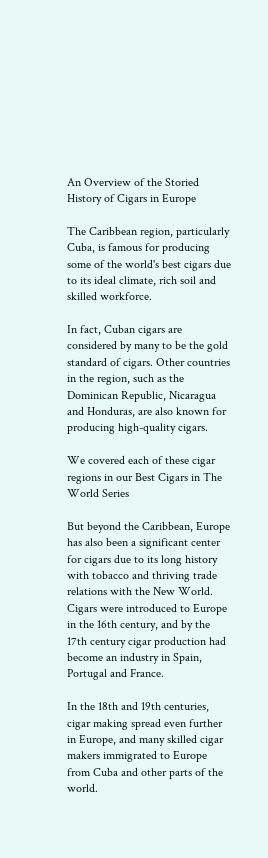An Overview of the Storied History of Cigars in Europe

The Caribbean region, particularly Cuba, is famous for producing some of the world's best cigars due to its ideal climate, rich soil and skilled workforce.

In fact, Cuban cigars are considered by many to be the gold standard of cigars. Other countries in the region, such as the Dominican Republic, Nicaragua and Honduras, are also known for producing high-quality cigars.

We covered each of these cigar regions in our Best Cigars in The World Series

But beyond the Caribbean, Europe has also been a significant center for cigars due to its long history with tobacco and thriving trade relations with the New World. Cigars were introduced to Europe in the 16th century, and by the 17th century cigar production had become an industry in Spain, Portugal and France.

In the 18th and 19th centuries, cigar making spread even further in Europe, and many skilled cigar makers immigrated to Europe from Cuba and other parts of the world.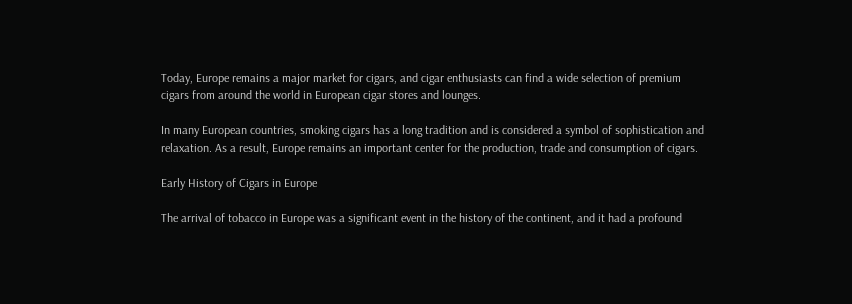Today, Europe remains a major market for cigars, and cigar enthusiasts can find a wide selection of premium cigars from around the world in European cigar stores and lounges.

In many European countries, smoking cigars has a long tradition and is considered a symbol of sophistication and relaxation. As a result, Europe remains an important center for the production, trade and consumption of cigars.

Early History of Cigars in Europe

The arrival of tobacco in Europe was a significant event in the history of the continent, and it had a profound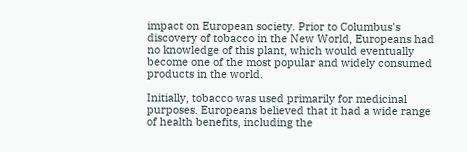impact on European society. Prior to Columbus's discovery of tobacco in the New World, Europeans had no knowledge of this plant, which would eventually become one of the most popular and widely consumed products in the world.

Initially, tobacco was used primarily for medicinal purposes. Europeans believed that it had a wide range of health benefits, including the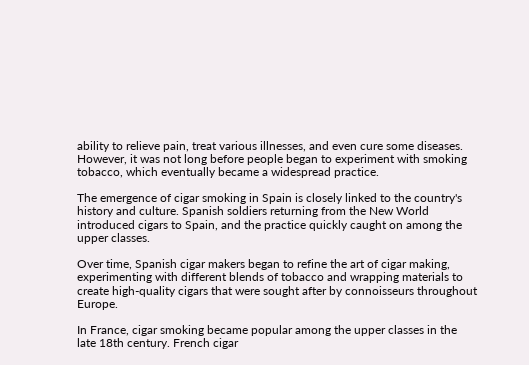ability to relieve pain, treat various illnesses, and even cure some diseases. However, it was not long before people began to experiment with smoking tobacco, which eventually became a widespread practice.

The emergence of cigar smoking in Spain is closely linked to the country's history and culture. Spanish soldiers returning from the New World introduced cigars to Spain, and the practice quickly caught on among the upper classes.

Over time, Spanish cigar makers began to refine the art of cigar making, experimenting with different blends of tobacco and wrapping materials to create high-quality cigars that were sought after by connoisseurs throughout Europe.

In France, cigar smoking became popular among the upper classes in the late 18th century. French cigar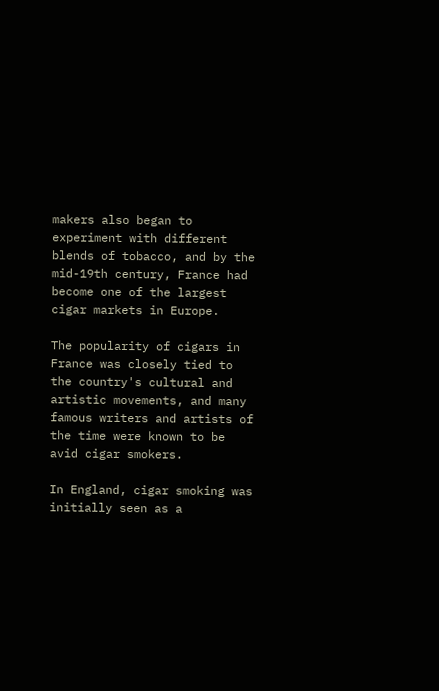makers also began to experiment with different blends of tobacco, and by the mid-19th century, France had become one of the largest cigar markets in Europe.

The popularity of cigars in France was closely tied to the country's cultural and artistic movements, and many famous writers and artists of the time were known to be avid cigar smokers.

In England, cigar smoking was initially seen as a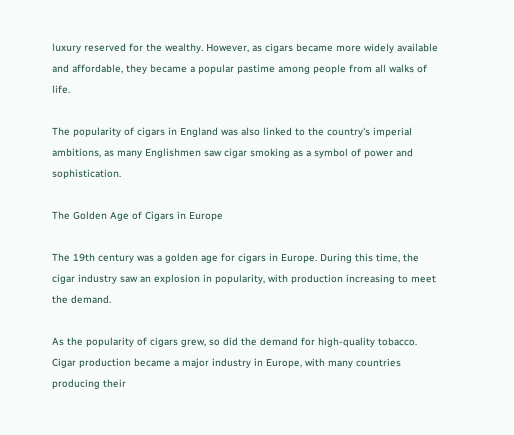luxury reserved for the wealthy. However, as cigars became more widely available and affordable, they became a popular pastime among people from all walks of life.

The popularity of cigars in England was also linked to the country's imperial ambitions, as many Englishmen saw cigar smoking as a symbol of power and sophistication.

The Golden Age of Cigars in Europe

The 19th century was a golden age for cigars in Europe. During this time, the cigar industry saw an explosion in popularity, with production increasing to meet the demand.

As the popularity of cigars grew, so did the demand for high-quality tobacco. Cigar production became a major industry in Europe, with many countries producing their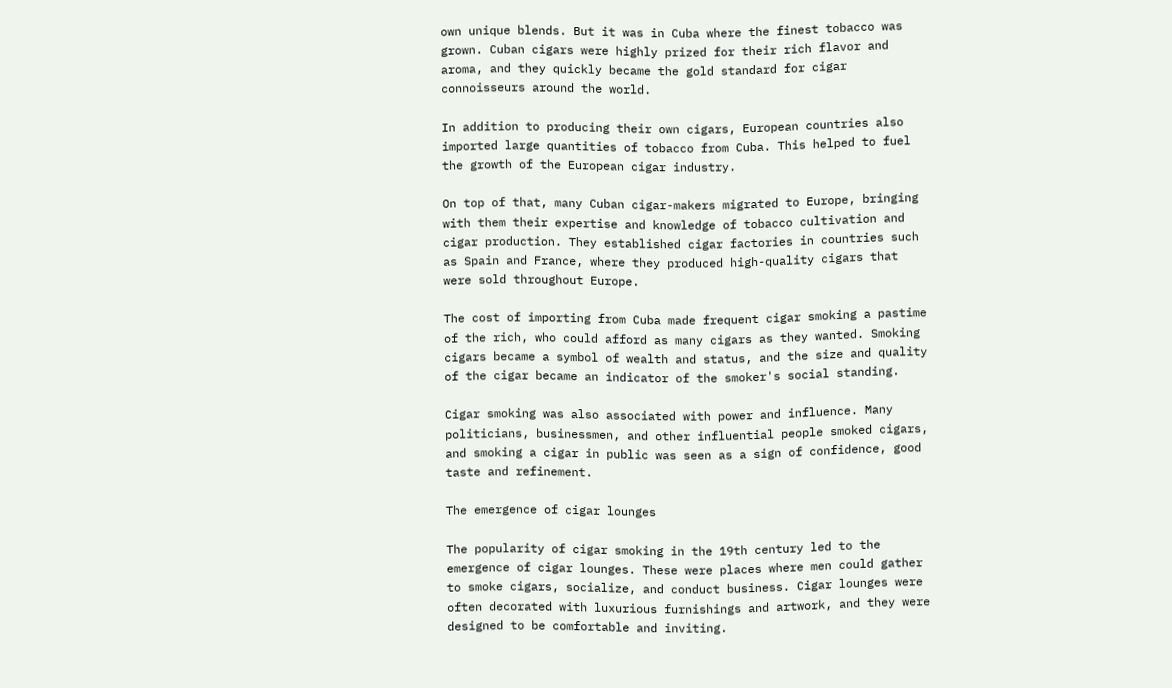own unique blends. But it was in Cuba where the finest tobacco was grown. Cuban cigars were highly prized for their rich flavor and aroma, and they quickly became the gold standard for cigar connoisseurs around the world.

In addition to producing their own cigars, European countries also imported large quantities of tobacco from Cuba. This helped to fuel the growth of the European cigar industry.

On top of that, many Cuban cigar-makers migrated to Europe, bringing with them their expertise and knowledge of tobacco cultivation and cigar production. They established cigar factories in countries such as Spain and France, where they produced high-quality cigars that were sold throughout Europe.

The cost of importing from Cuba made frequent cigar smoking a pastime of the rich, who could afford as many cigars as they wanted. Smoking cigars became a symbol of wealth and status, and the size and quality of the cigar became an indicator of the smoker's social standing.

Cigar smoking was also associated with power and influence. Many politicians, businessmen, and other influential people smoked cigars, and smoking a cigar in public was seen as a sign of confidence, good taste and refinement.

The emergence of cigar lounges

The popularity of cigar smoking in the 19th century led to the emergence of cigar lounges. These were places where men could gather to smoke cigars, socialize, and conduct business. Cigar lounges were often decorated with luxurious furnishings and artwork, and they were designed to be comfortable and inviting.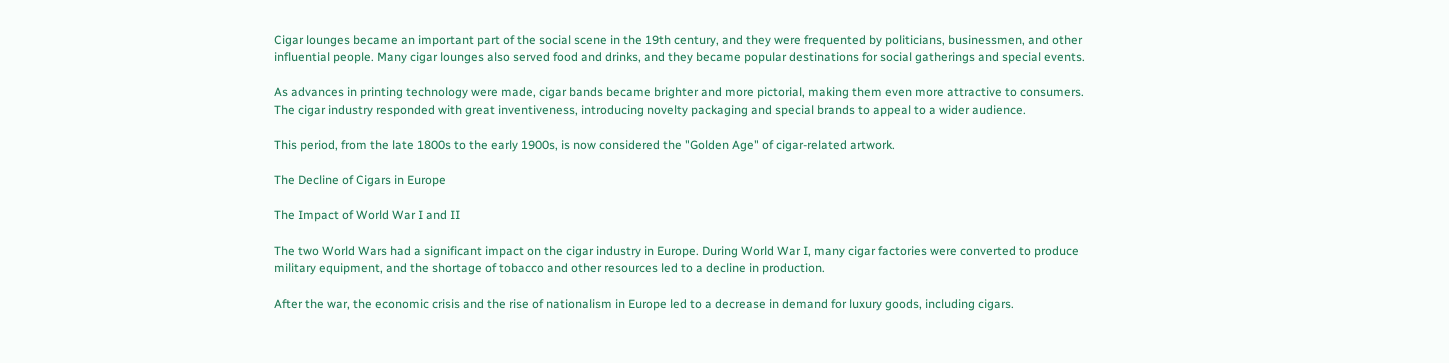Cigar lounges became an important part of the social scene in the 19th century, and they were frequented by politicians, businessmen, and other influential people. Many cigar lounges also served food and drinks, and they became popular destinations for social gatherings and special events.

As advances in printing technology were made, cigar bands became brighter and more pictorial, making them even more attractive to consumers. The cigar industry responded with great inventiveness, introducing novelty packaging and special brands to appeal to a wider audience.

This period, from the late 1800s to the early 1900s, is now considered the "Golden Age" of cigar-related artwork.

The Decline of Cigars in Europe

The Impact of World War I and II

The two World Wars had a significant impact on the cigar industry in Europe. During World War I, many cigar factories were converted to produce military equipment, and the shortage of tobacco and other resources led to a decline in production.

After the war, the economic crisis and the rise of nationalism in Europe led to a decrease in demand for luxury goods, including cigars.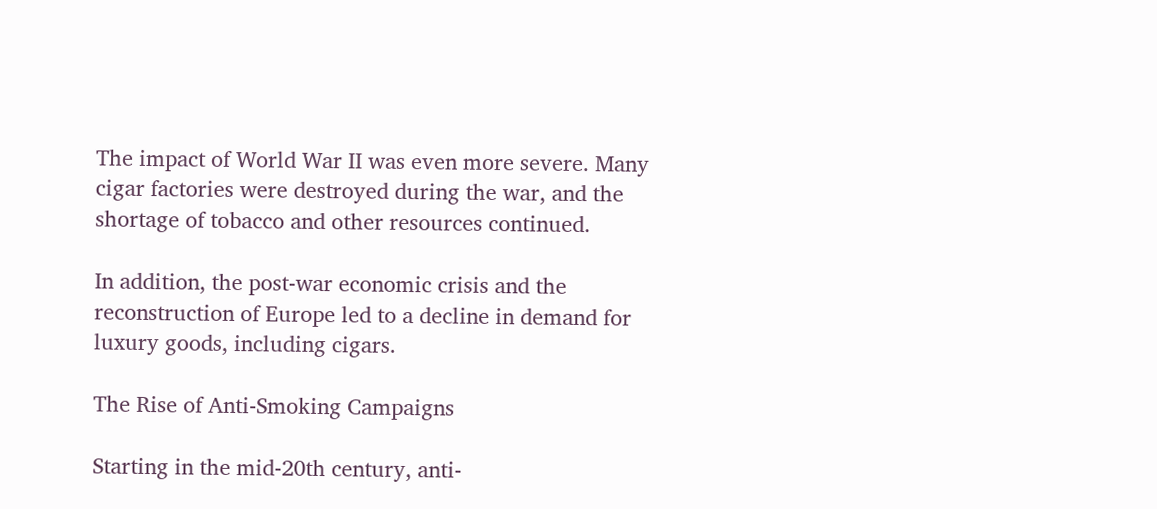The impact of World War II was even more severe. Many cigar factories were destroyed during the war, and the shortage of tobacco and other resources continued.

In addition, the post-war economic crisis and the reconstruction of Europe led to a decline in demand for luxury goods, including cigars.

The Rise of Anti-Smoking Campaigns

Starting in the mid-20th century, anti-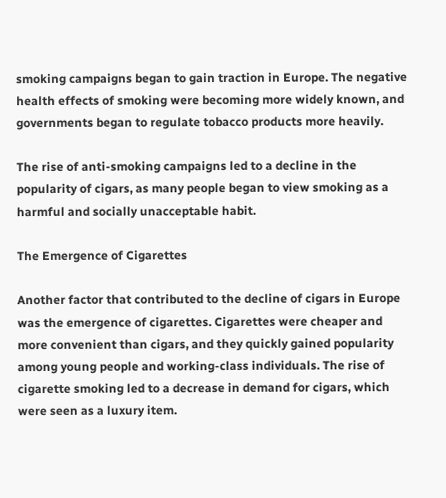smoking campaigns began to gain traction in Europe. The negative health effects of smoking were becoming more widely known, and governments began to regulate tobacco products more heavily.

The rise of anti-smoking campaigns led to a decline in the popularity of cigars, as many people began to view smoking as a harmful and socially unacceptable habit.

The Emergence of Cigarettes

Another factor that contributed to the decline of cigars in Europe was the emergence of cigarettes. Cigarettes were cheaper and more convenient than cigars, and they quickly gained popularity among young people and working-class individuals. The rise of cigarette smoking led to a decrease in demand for cigars, which were seen as a luxury item.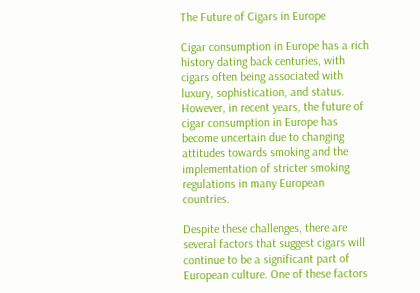The Future of Cigars in Europe

Cigar consumption in Europe has a rich history dating back centuries, with cigars often being associated with luxury, sophistication, and status. However, in recent years, the future of cigar consumption in Europe has become uncertain due to changing attitudes towards smoking and the implementation of stricter smoking regulations in many European countries.

Despite these challenges, there are several factors that suggest cigars will continue to be a significant part of European culture. One of these factors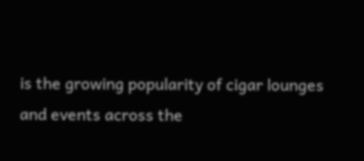is the growing popularity of cigar lounges and events across the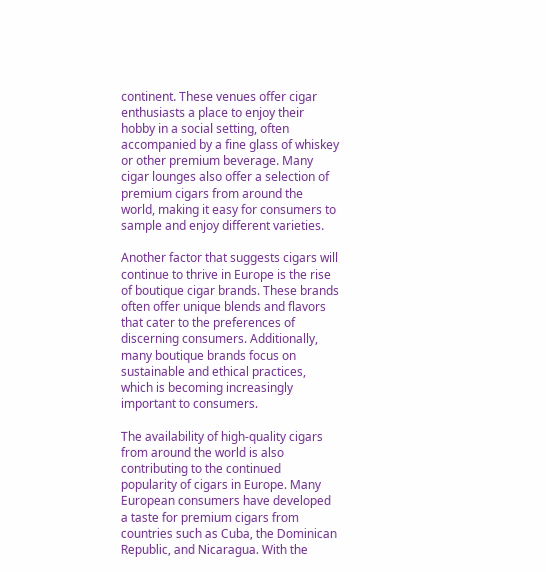continent. These venues offer cigar enthusiasts a place to enjoy their hobby in a social setting, often accompanied by a fine glass of whiskey or other premium beverage. Many cigar lounges also offer a selection of premium cigars from around the world, making it easy for consumers to sample and enjoy different varieties.

Another factor that suggests cigars will continue to thrive in Europe is the rise of boutique cigar brands. These brands often offer unique blends and flavors that cater to the preferences of discerning consumers. Additionally, many boutique brands focus on sustainable and ethical practices, which is becoming increasingly important to consumers.

The availability of high-quality cigars from around the world is also contributing to the continued popularity of cigars in Europe. Many European consumers have developed a taste for premium cigars from countries such as Cuba, the Dominican Republic, and Nicaragua. With the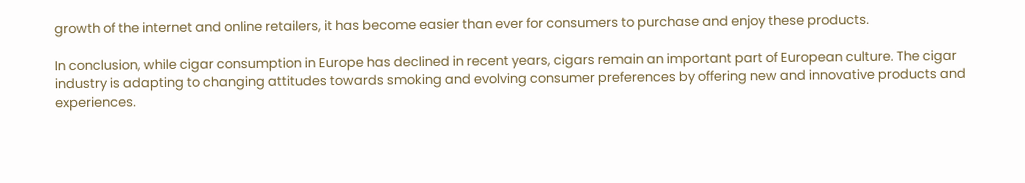growth of the internet and online retailers, it has become easier than ever for consumers to purchase and enjoy these products.

In conclusion, while cigar consumption in Europe has declined in recent years, cigars remain an important part of European culture. The cigar industry is adapting to changing attitudes towards smoking and evolving consumer preferences by offering new and innovative products and experiences.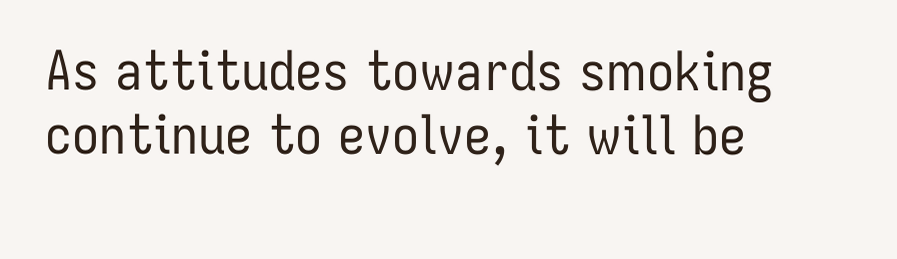As attitudes towards smoking continue to evolve, it will be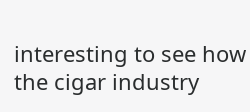interesting to see how the cigar industry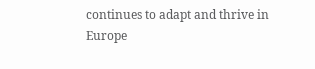continues to adapt and thrive in Europe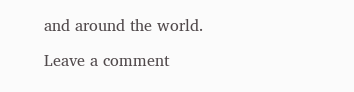and around the world.

Leave a comment